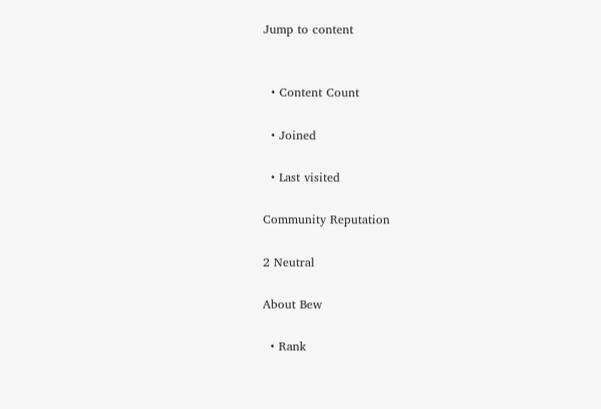Jump to content


  • Content Count

  • Joined

  • Last visited

Community Reputation

2 Neutral

About Bew

  • Rank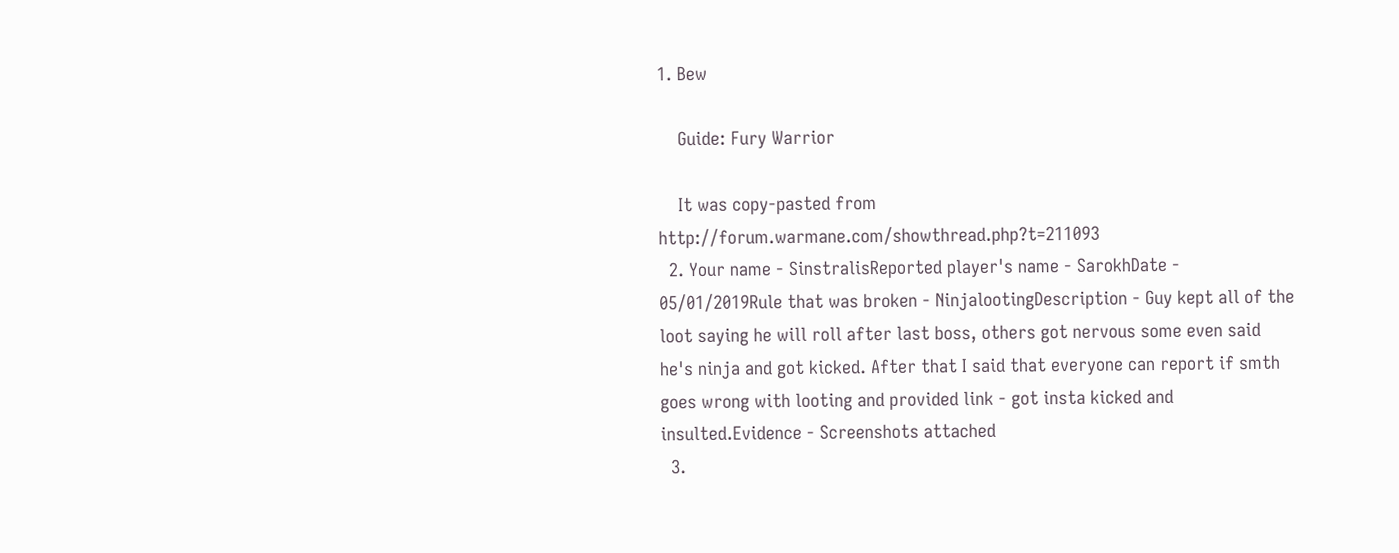1. Bew

    Guide: Fury Warrior

    It was copy-pasted from http://forum.warmane.com/showthread.php?t=211093
  2. Your name - SinstralisReported player's name - SarokhDate - 05/01/2019Rule that was broken - NinjalootingDescription - Guy kept all of the loot saying he will roll after last boss, others got nervous some even said he's ninja and got kicked. After that I said that everyone can report if smth goes wrong with looting and provided link - got insta kicked and insulted.Evidence - Screenshots attached
  3.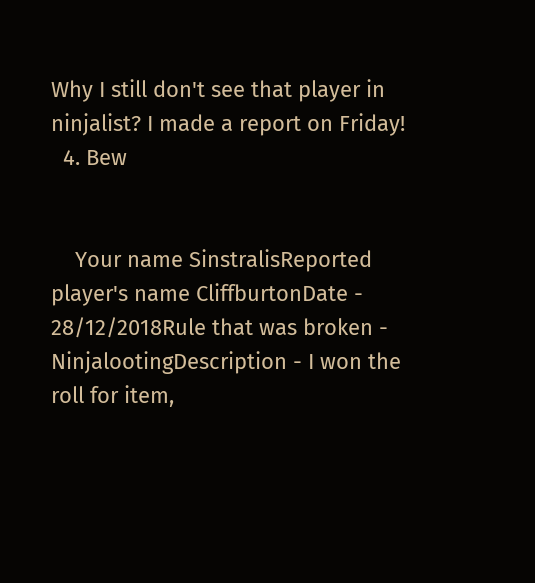Why I still don't see that player in ninjalist? I made a report on Friday!
  4. Bew


    Your name SinstralisReported player's name CliffburtonDate - 28/12/2018Rule that was broken - NinjalootingDescription - I won the roll for item,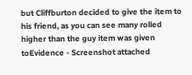but Cliffburton decided to give the item to his friend, as you can see many rolled higher than the guy item was given toEvidence - Screenshot attached